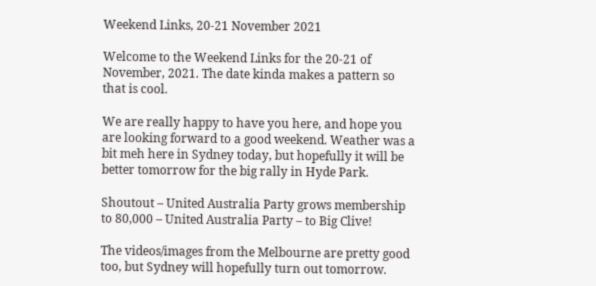Weekend Links, 20-21 November 2021

Welcome to the Weekend Links for the 20-21 of November, 2021. The date kinda makes a pattern so that is cool.

We are really happy to have you here, and hope you are looking forward to a good weekend. Weather was a bit meh here in Sydney today, but hopefully it will be better tomorrow for the big rally in Hyde Park.

Shoutout – United Australia Party grows membership to 80,000 – United Australia Party – to Big Clive!

The videos/images from the Melbourne are pretty good too, but Sydney will hopefully turn out tomorrow.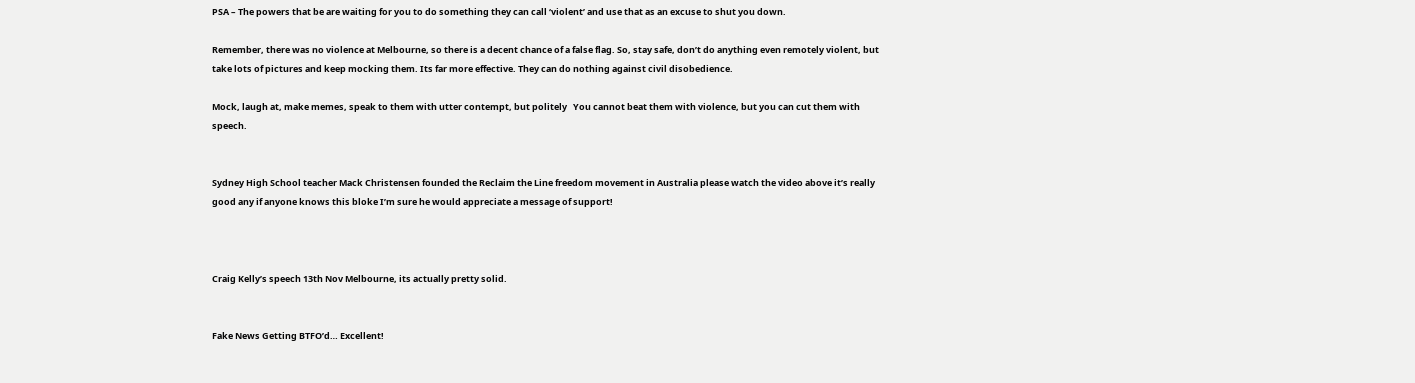PSA – The powers that be are waiting for you to do something they can call ‘violent’ and use that as an excuse to shut you down.

Remember, there was no violence at Melbourne, so there is a decent chance of a false flag. So, stay safe, don’t do anything even remotely violent, but take lots of pictures and keep mocking them. Its far more effective. They can do nothing against civil disobedience.

Mock, laugh at, make memes, speak to them with utter contempt, but politely   You cannot beat them with violence, but you can cut them with speech.


Sydney High School teacher Mack Christensen founded the Reclaim the Line freedom movement in Australia please watch the video above it’s really good any if anyone knows this bloke I’m sure he would appreciate a message of support!



Craig Kelly’s speech 13th Nov Melbourne, its actually pretty solid.


Fake News Getting BTFO’d… Excellent!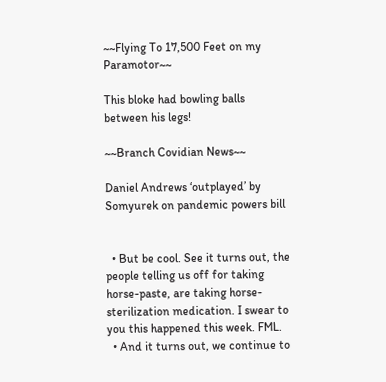~~Flying To 17,500 Feet on my Paramotor~~

This bloke had bowling balls between his legs!

~~Branch Covidian News~~

Daniel Andrews ‘outplayed’ by Somyurek on pandemic powers bill


  • But be cool. See it turns out, the people telling us off for taking horse-paste, are taking horse-sterilization medication. I swear to you this happened this week. FML.
  • And it turns out, we continue to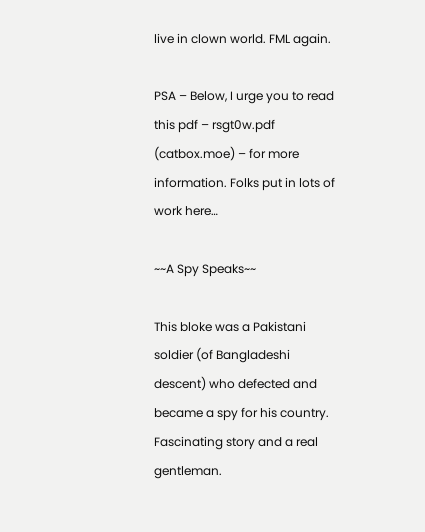live in clown world. FML again.

PSA – Below, I urge you to read this pdf – rsgt0w.pdf (catbox.moe) – for more information. Folks put in lots of work here…

~~A Spy Speaks~~

This bloke was a Pakistani soldier (of Bangladeshi descent) who defected and became a spy for his country. Fascinating story and a real gentleman.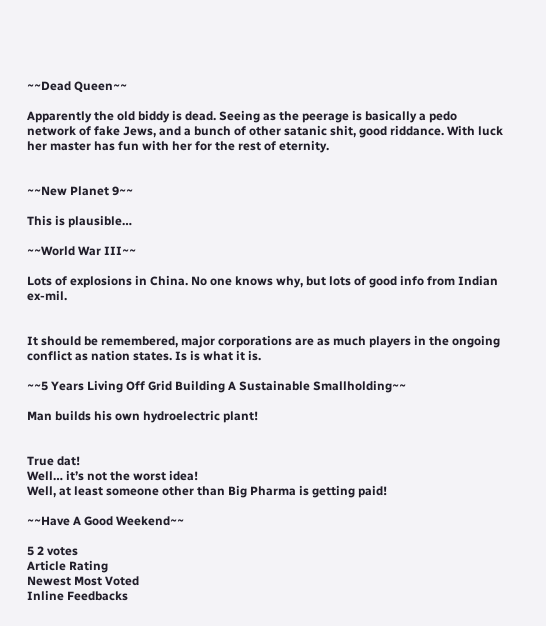~~Dead Queen~~

Apparently the old biddy is dead. Seeing as the peerage is basically a pedo network of fake Jews, and a bunch of other satanic shit, good riddance. With luck her master has fun with her for the rest of eternity.


~~New Planet 9~~

This is plausible…

~~World War III~~

Lots of explosions in China. No one knows why, but lots of good info from Indian ex-mil.


It should be remembered, major corporations are as much players in the ongoing conflict as nation states. Is is what it is.

~~5 Years Living Off Grid Building A Sustainable Smallholding~~

Man builds his own hydroelectric plant!


True dat!
Well… it’s not the worst idea!
Well, at least someone other than Big Pharma is getting paid!

~~Have A Good Weekend~~

5 2 votes
Article Rating
Newest Most Voted
Inline Feedbacks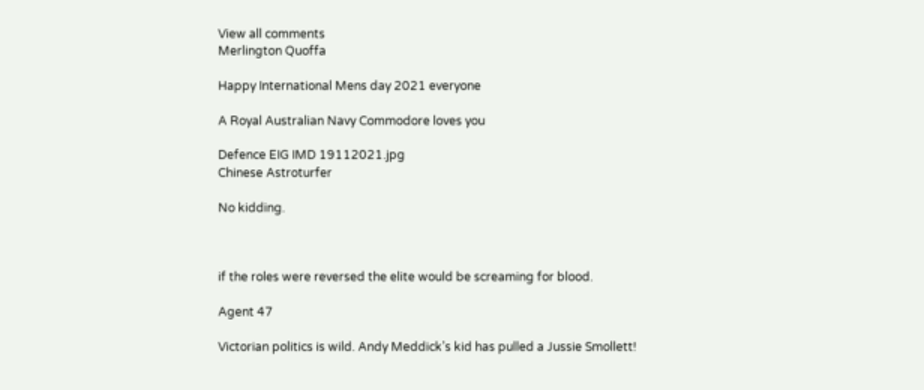View all comments
Merlington Quoffa

Happy International Mens day 2021 everyone

A Royal Australian Navy Commodore loves you

Defence EIG IMD 19112021.jpg
Chinese Astroturfer

No kidding.



if the roles were reversed the elite would be screaming for blood.

Agent 47

Victorian politics is wild. Andy Meddick’s kid has pulled a Jussie Smollett!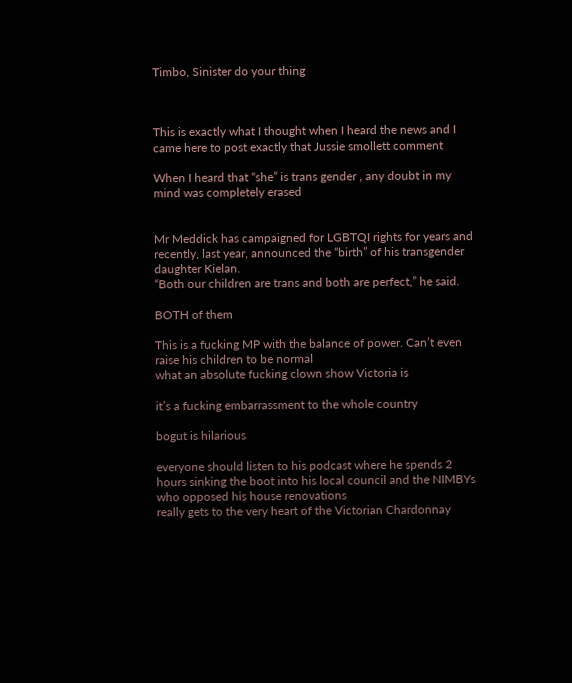Timbo, Sinister do your thing



This is exactly what I thought when I heard the news and I came here to post exactly that Jussie smollett comment

When I heard that “she” is trans gender , any doubt in my mind was completely erased


Mr Meddick has campaigned for LGBTQI rights for years and recently, last year, announced the “birth” of his transgender daughter Kielan.
“Both our children are trans and both are perfect,” he said.

BOTH of them

This is a fucking MP with the balance of power. Can’t even raise his children to be normal
what an absolute fucking clown show Victoria is

it’s a fucking embarrassment to the whole country

bogut is hilarious

everyone should listen to his podcast where he spends 2 hours sinking the boot into his local council and the NIMBYs who opposed his house renovations
really gets to the very heart of the Victorian Chardonnay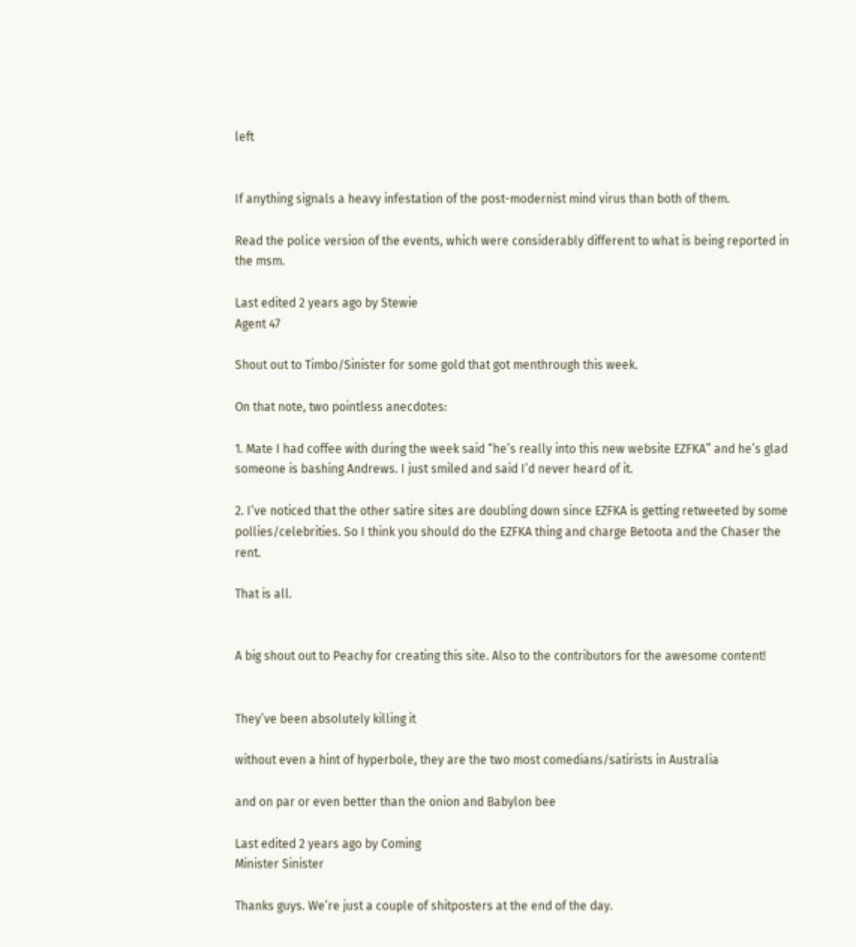left


If anything signals a heavy infestation of the post-modernist mind virus than both of them.

Read the police version of the events, which were considerably different to what is being reported in the msm.

Last edited 2 years ago by Stewie
Agent 47

Shout out to Timbo/Sinister for some gold that got menthrough this week.

On that note, two pointless anecdotes:

1. Mate I had coffee with during the week said “he’s really into this new website EZFKA” and he’s glad someone is bashing Andrews. I just smiled and said I’d never heard of it.

2. I’ve noticed that the other satire sites are doubling down since EZFKA is getting retweeted by some pollies/celebrities. So I think you should do the EZFKA thing and charge Betoota and the Chaser the rent.

That is all.


A big shout out to Peachy for creating this site. Also to the contributors for the awesome content!


They’ve been absolutely killing it

without even a hint of hyperbole, they are the two most comedians/satirists in Australia

and on par or even better than the onion and Babylon bee

Last edited 2 years ago by Coming
Minister Sinister

Thanks guys. We’re just a couple of shitposters at the end of the day.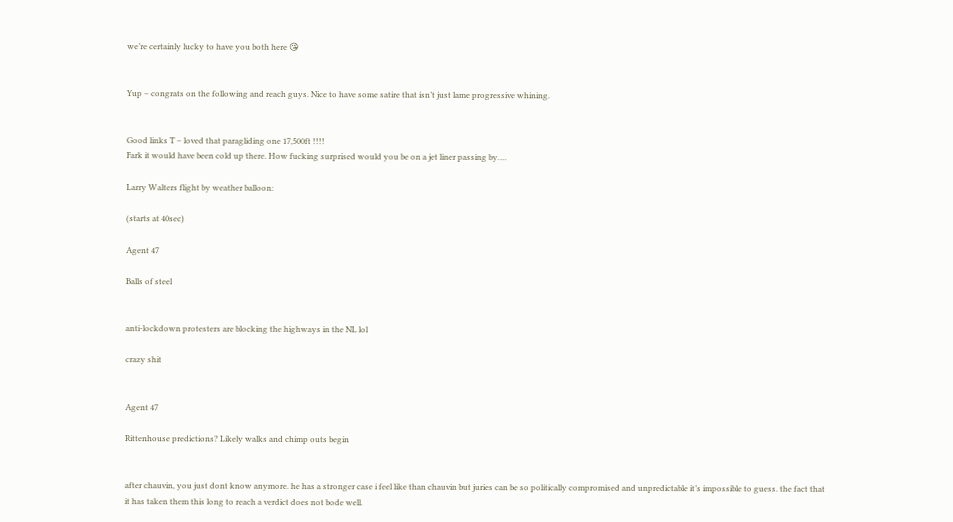we’re certainly lucky to have you both here 😘


Yup – congrats on the following and reach guys. Nice to have some satire that isn’t just lame progressive whining.


Good links T – loved that paragliding one 17,500ft !!!!
Fark it would have been cold up there. How fucking surprised would you be on a jet liner passing by….

Larry Walters flight by weather balloon:

(starts at 40sec)

Agent 47

Balls of steel


anti-lockdown protesters are blocking the highways in the NL lol

crazy shit


Agent 47

Rittenhouse predictions? Likely walks and chimp outs begin


after chauvin, you just dont know anymore. he has a stronger case i feel like than chauvin but juries can be so politically compromised and unpredictable it’s impossible to guess. the fact that it has taken them this long to reach a verdict does not bode well.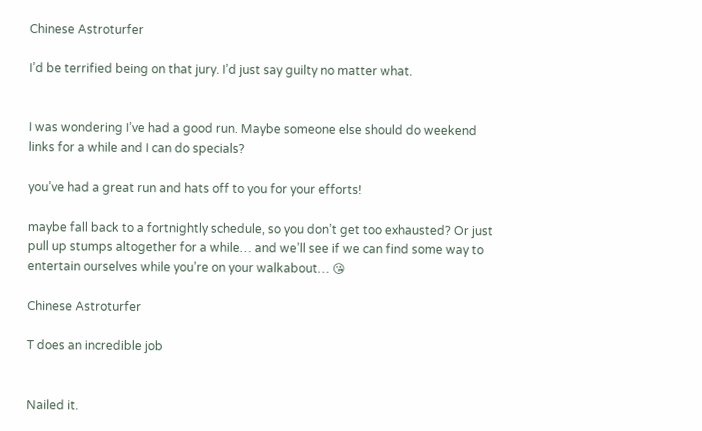Chinese Astroturfer

I’d be terrified being on that jury. I’d just say guilty no matter what.


I was wondering I’ve had a good run. Maybe someone else should do weekend links for a while and I can do specials?

you’ve had a great run and hats off to you for your efforts!

maybe fall back to a fortnightly schedule, so you don’t get too exhausted? Or just pull up stumps altogether for a while… and we’ll see if we can find some way to entertain ourselves while you’re on your walkabout… 😘

Chinese Astroturfer

T does an incredible job


Nailed it.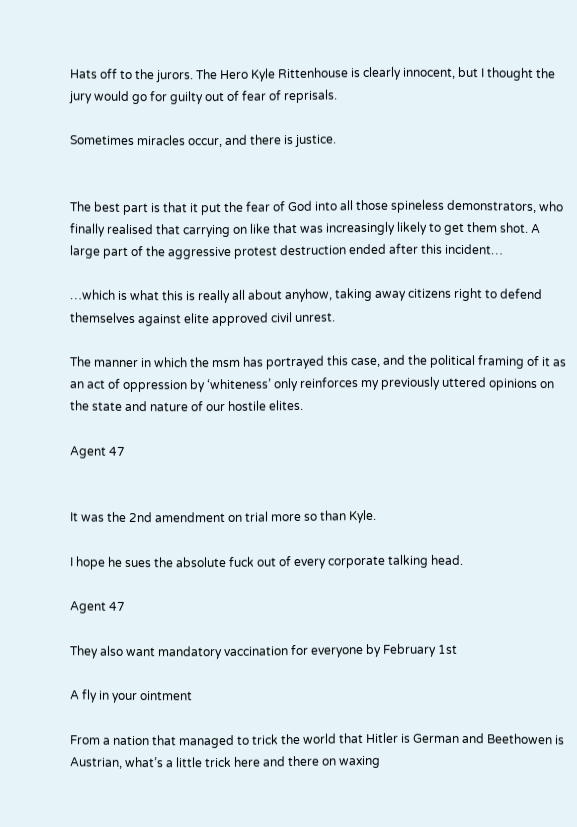Hats off to the jurors. The Hero Kyle Rittenhouse is clearly innocent, but I thought the jury would go for guilty out of fear of reprisals.

Sometimes miracles occur, and there is justice.


The best part is that it put the fear of God into all those spineless demonstrators, who finally realised that carrying on like that was increasingly likely to get them shot. A large part of the aggressive protest destruction ended after this incident…

…which is what this is really all about anyhow, taking away citizens right to defend themselves against elite approved civil unrest.

The manner in which the msm has portrayed this case, and the political framing of it as an act of oppression by ‘whiteness’ only reinforces my previously uttered opinions on the state and nature of our hostile elites.

Agent 47


It was the 2nd amendment on trial more so than Kyle.

I hope he sues the absolute fuck out of every corporate talking head.

Agent 47

They also want mandatory vaccination for everyone by February 1st

A fly in your ointment

From a nation that managed to trick the world that Hitler is German and Beethowen is Austrian, what’s a little trick here and there on waxing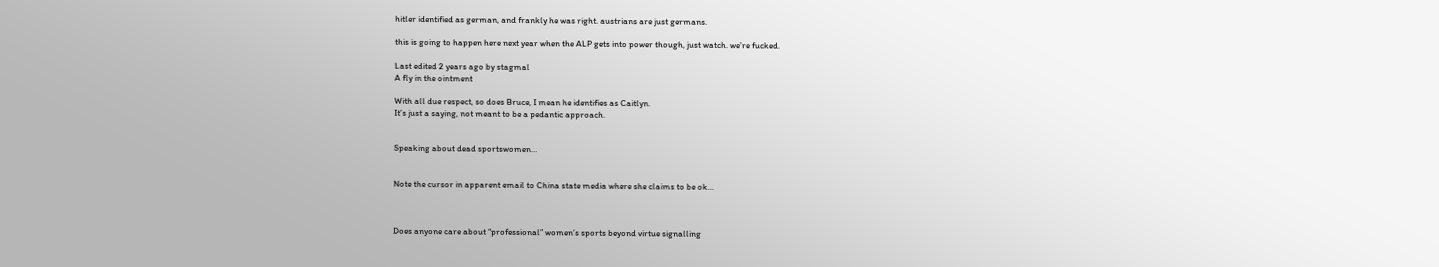hitler identified as german, and frankly he was right. austrians are just germans.

this is going to happen here next year when the ALP gets into power though, just watch. we’re fucked.

Last edited 2 years ago by stagmal
A fly in the ointment

With all due respect, so does Bruce, I mean he identifies as Caitlyn.
It’s just a saying, not meant to be a pedantic approach.


Speaking about dead sportswomen…


Note the cursor in apparent email to China state media where she claims to be ok…



Does anyone care about “professional” women’s sports beyond virtue signalling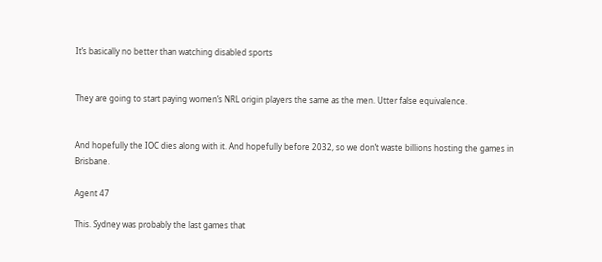It’s basically no better than watching disabled sports


They are going to start paying women’s NRL origin players the same as the men. Utter false equivalence.


And hopefully the IOC dies along with it. And hopefully before 2032, so we don’t waste billions hosting the games in Brisbane.

Agent 47

This. Sydney was probably the last games that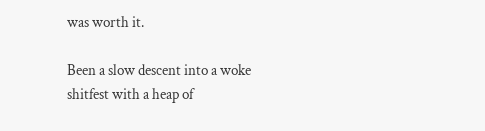was worth it.

Been a slow descent into a woke shitfest with a heap of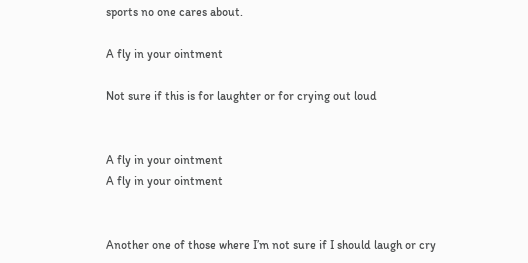sports no one cares about.

A fly in your ointment

Not sure if this is for laughter or for crying out loud


A fly in your ointment
A fly in your ointment


Another one of those where I’m not sure if I should laugh or cry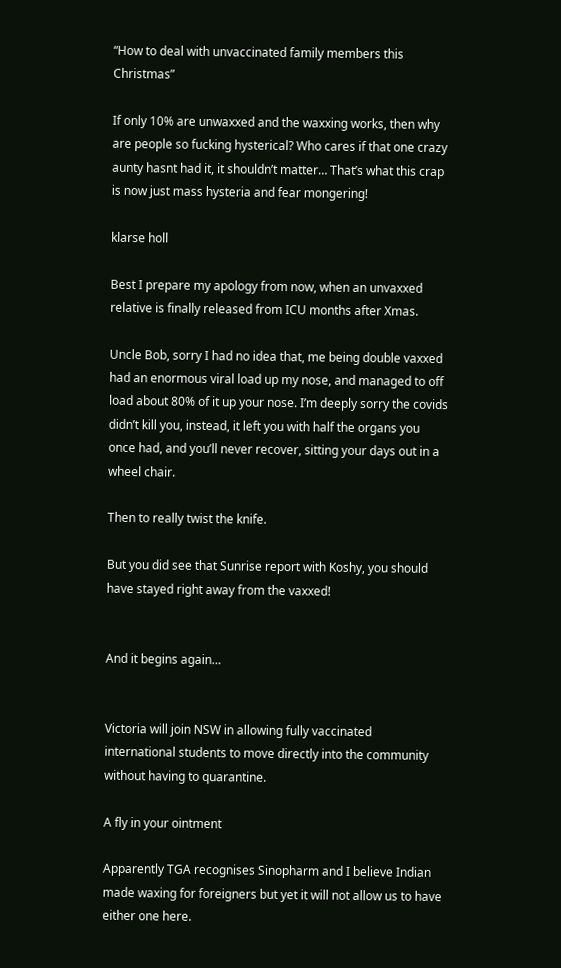“How to deal with unvaccinated family members this Christmas”

If only 10% are unwaxxed and the waxxing works, then why are people so fucking hysterical? Who cares if that one crazy aunty hasnt had it, it shouldn’t matter… That’s what this crap is now just mass hysteria and fear mongering!

klarse holl

Best I prepare my apology from now, when an unvaxxed relative is finally released from ICU months after Xmas.

Uncle Bob, sorry I had no idea that, me being double vaxxed had an enormous viral load up my nose, and managed to off load about 80% of it up your nose. I’m deeply sorry the covids didn’t kill you, instead, it left you with half the organs you once had, and you’ll never recover, sitting your days out in a wheel chair.

Then to really twist the knife.

But you did see that Sunrise report with Koshy, you should have stayed right away from the vaxxed!


And it begins again…


Victoria will join NSW in allowing fully vaccinated international students to move directly into the community without having to quarantine.

A fly in your ointment

Apparently TGA recognises Sinopharm and I believe Indian made waxing for foreigners but yet it will not allow us to have either one here.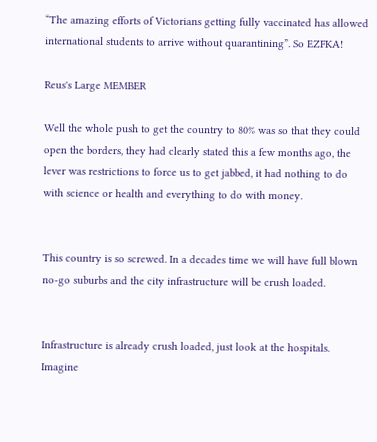“The amazing efforts of Victorians getting fully vaccinated has allowed international students to arrive without quarantining”. So EZFKA!

Reus's Large MEMBER

Well the whole push to get the country to 80% was so that they could open the borders, they had clearly stated this a few months ago, the lever was restrictions to force us to get jabbed, it had nothing to do with science or health and everything to do with money.


This country is so screwed. In a decades time we will have full blown no-go suburbs and the city infrastructure will be crush loaded.


Infrastructure is already crush loaded, just look at the hospitals. Imagine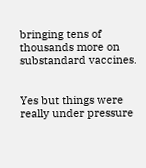bringing tens of thousands more on substandard vaccines.


Yes but things were really under pressure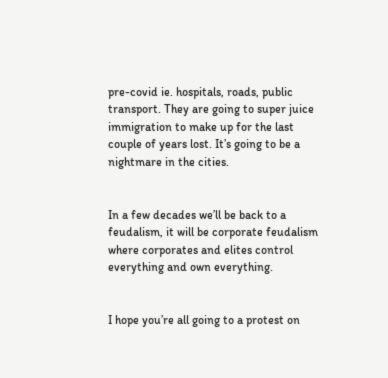pre-covid ie. hospitals, roads, public transport. They are going to super juice immigration to make up for the last couple of years lost. It’s going to be a nightmare in the cities.


In a few decades we’ll be back to a feudalism, it will be corporate feudalism where corporates and elites control everything and own everything.


I hope you’re all going to a protest on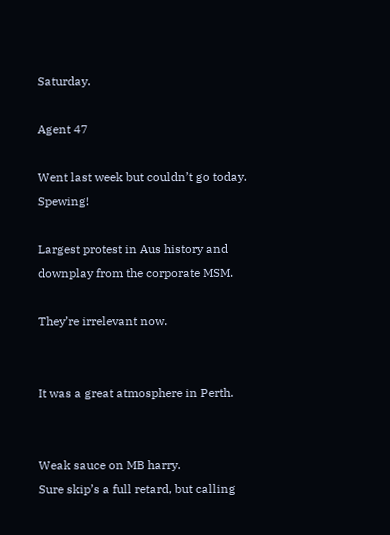Saturday.

Agent 47

Went last week but couldn’t go today. Spewing!

Largest protest in Aus history and downplay from the corporate MSM.

They’re irrelevant now.


It was a great atmosphere in Perth.


Weak sauce on MB harry.
Sure skip’s a full retard, but calling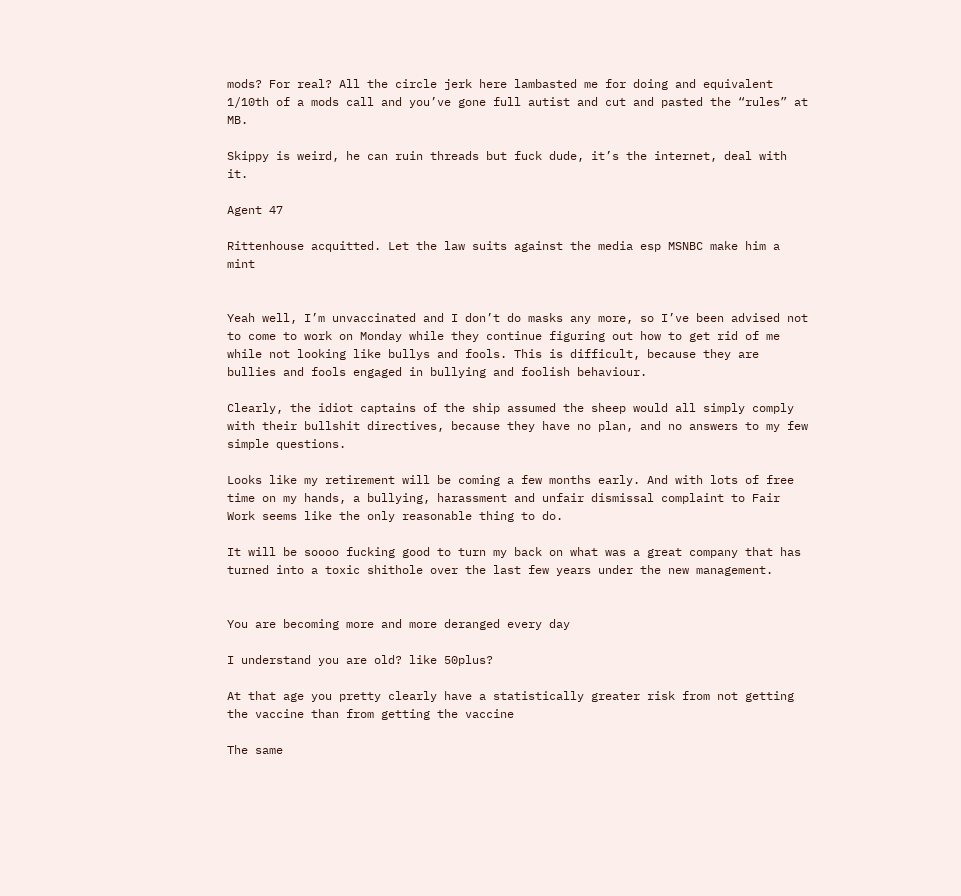mods? For real? All the circle jerk here lambasted me for doing and equivalent 1/10th of a mods call and you’ve gone full autist and cut and pasted the “rules” at MB.

Skippy is weird, he can ruin threads but fuck dude, it’s the internet, deal with it.

Agent 47

Rittenhouse acquitted. Let the law suits against the media esp MSNBC make him a mint


Yeah well, I’m unvaccinated and I don’t do masks any more, so I’ve been advised not to come to work on Monday while they continue figuring out how to get rid of me while not looking like bullys and fools. This is difficult, because they are bullies and fools engaged in bullying and foolish behaviour.

Clearly, the idiot captains of the ship assumed the sheep would all simply comply with their bullshit directives, because they have no plan, and no answers to my few simple questions.

Looks like my retirement will be coming a few months early. And with lots of free time on my hands, a bullying, harassment and unfair dismissal complaint to Fair Work seems like the only reasonable thing to do.

It will be soooo fucking good to turn my back on what was a great company that has turned into a toxic shithole over the last few years under the new management.


You are becoming more and more deranged every day

I understand you are old? like 50plus?

At that age you pretty clearly have a statistically greater risk from not getting the vaccine than from getting the vaccine

The same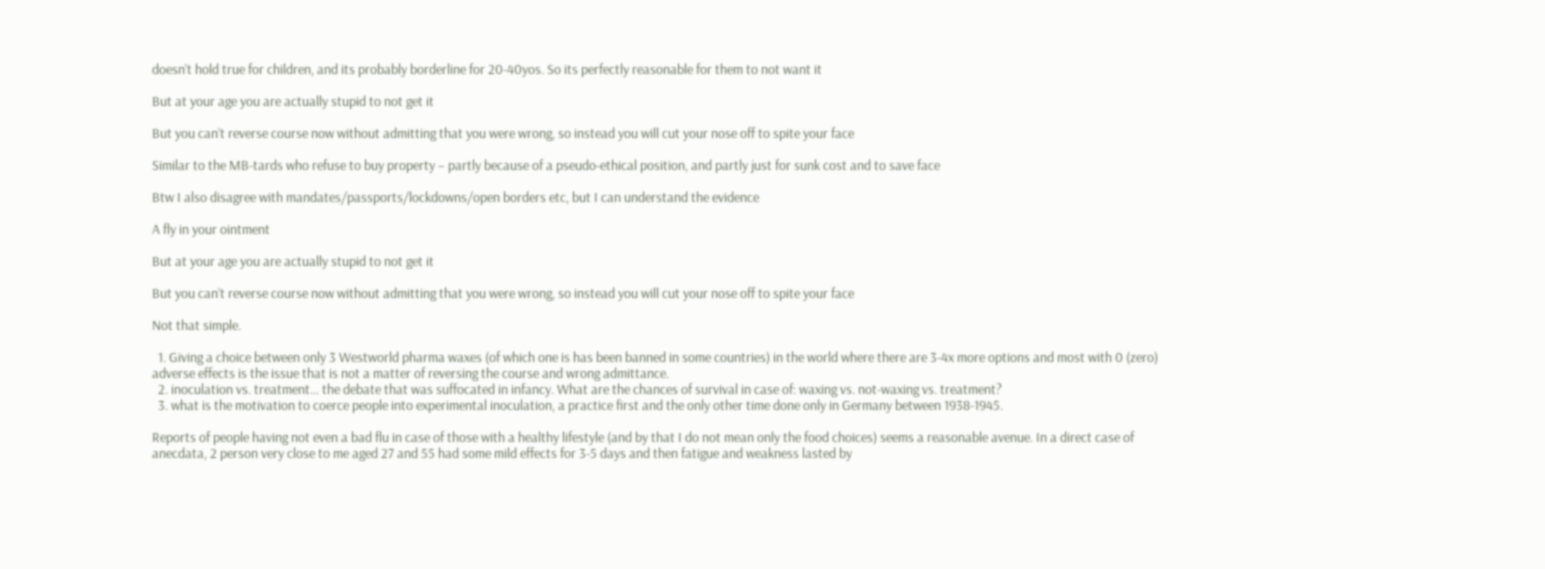doesn’t hold true for children, and its probably borderline for 20-40yos. So its perfectly reasonable for them to not want it

But at your age you are actually stupid to not get it

But you can’t reverse course now without admitting that you were wrong, so instead you will cut your nose off to spite your face

Similar to the MB-tards who refuse to buy property – partly because of a pseudo-ethical position, and partly just for sunk cost and to save face

Btw I also disagree with mandates/passports/lockdowns/open borders etc, but I can understand the evidence

A fly in your ointment

But at your age you are actually stupid to not get it

But you can’t reverse course now without admitting that you were wrong, so instead you will cut your nose off to spite your face

Not that simple.

  1. Giving a choice between only 3 Westworld pharma waxes (of which one is has been banned in some countries) in the world where there are 3-4x more options and most with 0 (zero) adverse effects is the issue that is not a matter of reversing the course and wrong admittance.
  2. inoculation vs. treatment… the debate that was suffocated in infancy. What are the chances of survival in case of: waxing vs. not-waxing vs. treatment?
  3. what is the motivation to coerce people into experimental inoculation, a practice first and the only other time done only in Germany between 1938-1945.

Reports of people having not even a bad flu in case of those with a healthy lifestyle (and by that I do not mean only the food choices) seems a reasonable avenue. In a direct case of anecdata, 2 person very close to me aged 27 and 55 had some mild effects for 3-5 days and then fatigue and weakness lasted by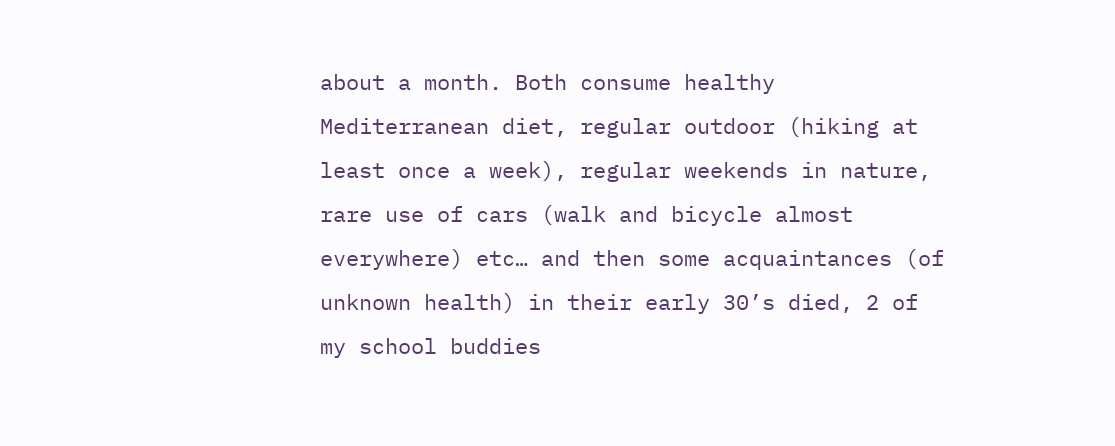about a month. Both consume healthy Mediterranean diet, regular outdoor (hiking at least once a week), regular weekends in nature, rare use of cars (walk and bicycle almost everywhere) etc… and then some acquaintances (of unknown health) in their early 30’s died, 2 of my school buddies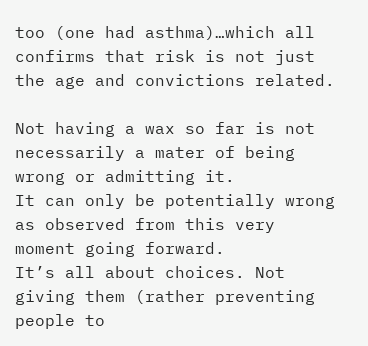too (one had asthma)…which all confirms that risk is not just the age and convictions related.

Not having a wax so far is not necessarily a mater of being wrong or admitting it.
It can only be potentially wrong as observed from this very moment going forward.
It’s all about choices. Not giving them (rather preventing people to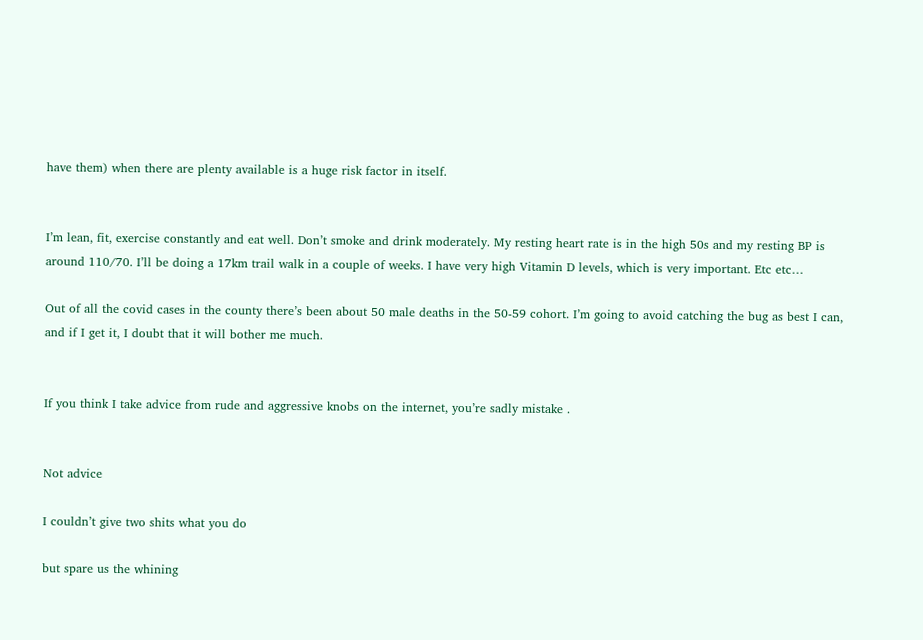have them) when there are plenty available is a huge risk factor in itself.


I’m lean, fit, exercise constantly and eat well. Don’t smoke and drink moderately. My resting heart rate is in the high 50s and my resting BP is around 110/70. I’ll be doing a 17km trail walk in a couple of weeks. I have very high Vitamin D levels, which is very important. Etc etc…

Out of all the covid cases in the county there’s been about 50 male deaths in the 50-59 cohort. I’m going to avoid catching the bug as best I can, and if I get it, I doubt that it will bother me much.


If you think I take advice from rude and aggressive knobs on the internet, you’re sadly mistake .


Not advice

I couldn’t give two shits what you do

but spare us the whining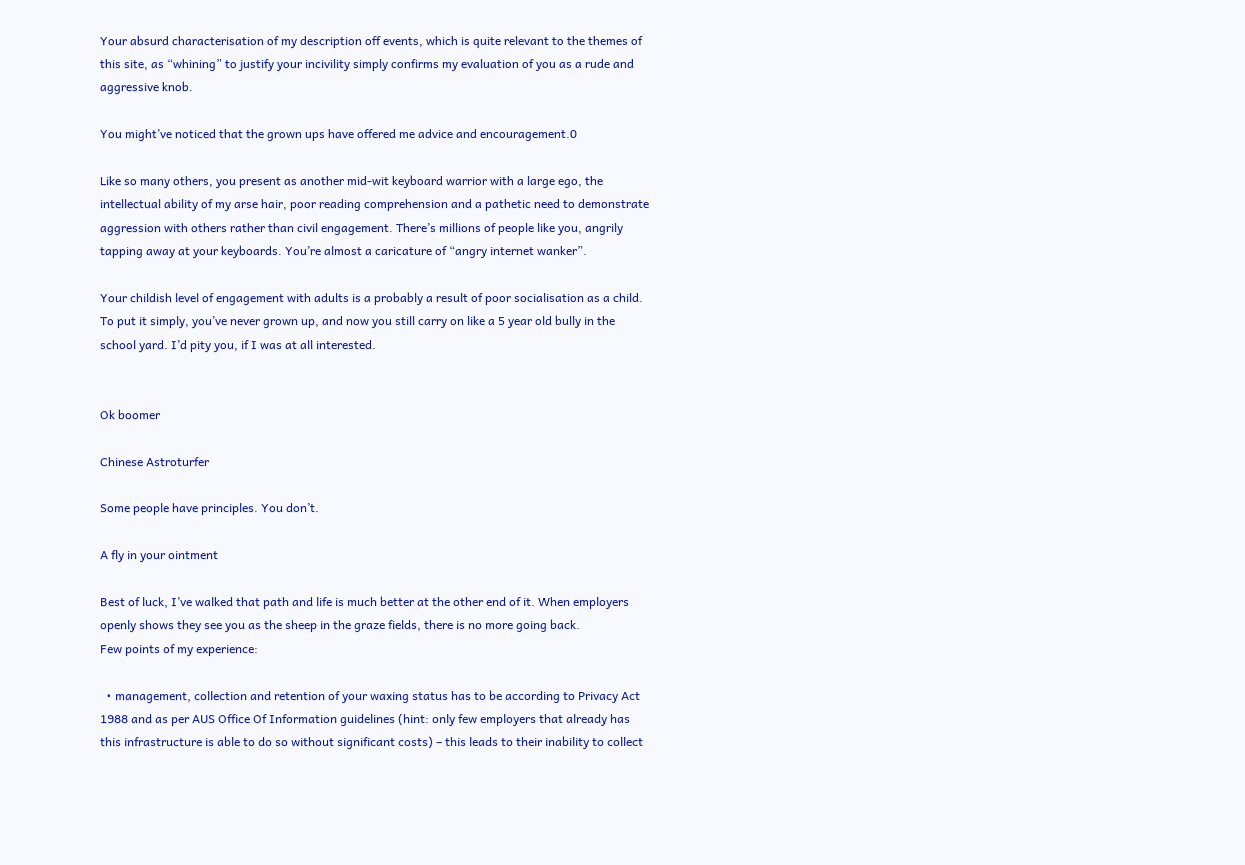Your absurd characterisation of my description off events, which is quite relevant to the themes of this site, as “whining” to justify your incivility simply confirms my evaluation of you as a rude and aggressive knob.

You might’ve noticed that the grown ups have offered me advice and encouragement.0

Like so many others, you present as another mid-wit keyboard warrior with a large ego, the intellectual ability of my arse hair, poor reading comprehension and a pathetic need to demonstrate aggression with others rather than civil engagement. There’s millions of people like you, angrily tapping away at your keyboards. You’re almost a caricature of “angry internet wanker”.

Your childish level of engagement with adults is a probably a result of poor socialisation as a child. To put it simply, you’ve never grown up, and now you still carry on like a 5 year old bully in the school yard. I’d pity you, if I was at all interested.


Ok boomer

Chinese Astroturfer

Some people have principles. You don’t.

A fly in your ointment

Best of luck, I’ve walked that path and life is much better at the other end of it. When employers openly shows they see you as the sheep in the graze fields, there is no more going back.
Few points of my experience:

  • management, collection and retention of your waxing status has to be according to Privacy Act 1988 and as per AUS Office Of Information guidelines (hint: only few employers that already has this infrastructure is able to do so without significant costs) – this leads to their inability to collect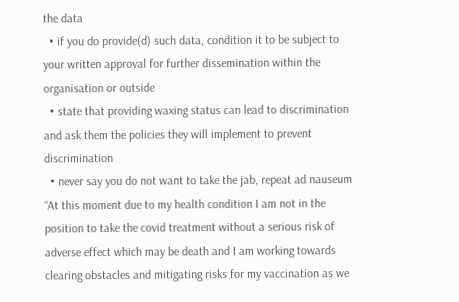the data
  • if you do provide(d) such data, condition it to be subject to your written approval for further dissemination within the organisation or outside
  • state that providing waxing status can lead to discrimination and ask them the policies they will implement to prevent discrimination
  • never say you do not want to take the jab, repeat ad nauseum “At this moment due to my health condition I am not in the position to take the covid treatment without a serious risk of adverse effect which may be death and I am working towards clearing obstacles and mitigating risks for my vaccination as we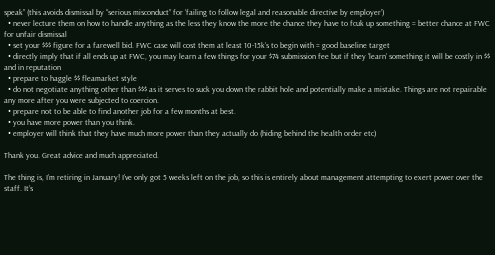speak” (this avoids dismissal by “serious misconduct” for ‘failing to follow legal and reasonable directive by employer’)
  • never lecture them on how to handle anything as the less they know the more the chance they have to fcuk up something = better chance at FWC for unfair dismissal
  • set your $$$ figure for a farewell bid. FWC case will cost them at least 10-15k’s to begin with = good baseline target
  • directly imply that if all ends up at FWC, you may learn a few things for your $74 submission fee but if they ‘learn’ something it will be costly in $$ and in reputation
  • prepare to haggle $$ fleamarket style
  • do not negotiate anything other than $$$ as it serves to suck you down the rabbit hole and potentially make a mistake. Things are not repairable any more after you were subjected to coercion.
  • prepare not to be able to find another job for a few months at best.
  • you have more power than you think.
  • employer will think that they have much more power than they actually do (hiding behind the health order etc)

Thank you. Great advice and much appreciated.

The thing is, I’m retiring in January! I’ve only got 5 weeks left on the job, so this is entirely about management attempting to exert power over the staff. It’s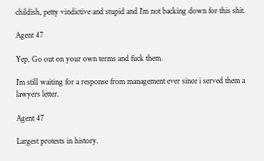childish, petty vindictive and stupid and I’m not backing down for this shit.

Agent 47

Yep. Go out on your own terms and fuck them.

I’m still waiting for a response from management ever since i served them a lawyers letter.

Agent 47

Largest protests in history.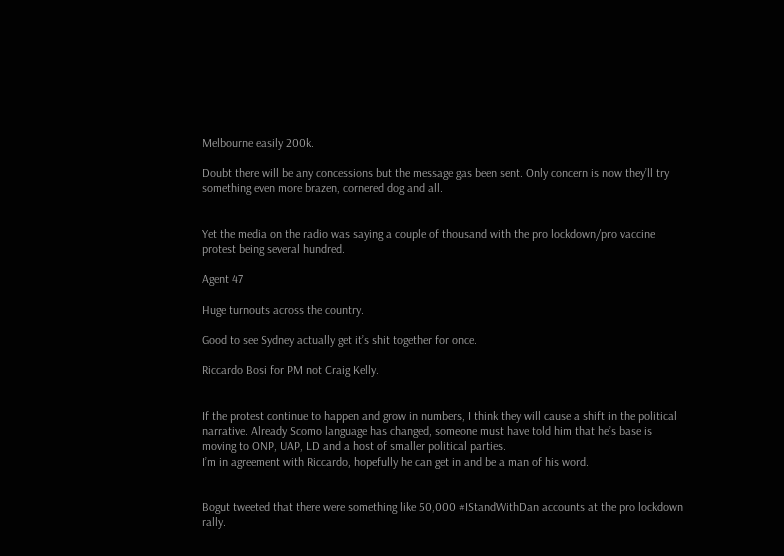Melbourne easily 200k.

Doubt there will be any concessions but the message gas been sent. Only concern is now they’ll try something even more brazen, cornered dog and all.


Yet the media on the radio was saying a couple of thousand with the pro lockdown/pro vaccine protest being several hundred.

Agent 47

Huge turnouts across the country.

Good to see Sydney actually get it’s shit together for once.

Riccardo Bosi for PM not Craig Kelly.


If the protest continue to happen and grow in numbers, I think they will cause a shift in the political narrative. Already Scomo language has changed, someone must have told him that he’s base is moving to ONP, UAP, LD and a host of smaller political parties.
I’m in agreement with Riccardo, hopefully he can get in and be a man of his word.


Bogut tweeted that there were something like 50,000 #IStandWithDan accounts at the pro lockdown rally.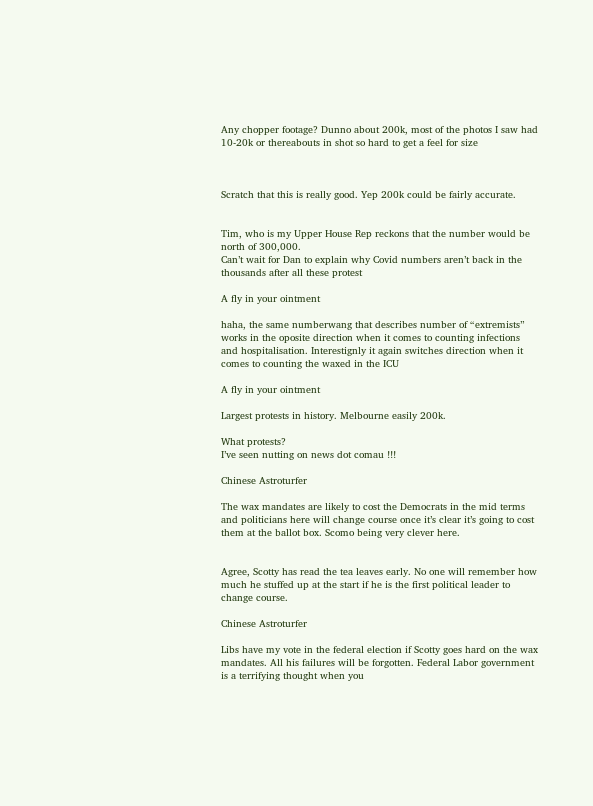Any chopper footage? Dunno about 200k, most of the photos I saw had 10-20k or thereabouts in shot so hard to get a feel for size



Scratch that this is really good. Yep 200k could be fairly accurate.


Tim, who is my Upper House Rep reckons that the number would be north of 300,000.
Can’t wait for Dan to explain why Covid numbers aren’t back in the thousands after all these protest

A fly in your ointment

haha, the same numberwang that describes number of “extremists” works in the oposite direction when it comes to counting infections and hospitalisation. Interestignly it again switches direction when it comes to counting the waxed in the ICU

A fly in your ointment

Largest protests in history. Melbourne easily 200k.

What protests?
I’ve seen nutting on news dot comau !!!

Chinese Astroturfer

The wax mandates are likely to cost the Democrats in the mid terms and politicians here will change course once it’s clear it’s going to cost them at the ballot box. Scomo being very clever here.


Agree, Scotty has read the tea leaves early. No one will remember how much he stuffed up at the start if he is the first political leader to change course.

Chinese Astroturfer

Libs have my vote in the federal election if Scotty goes hard on the wax mandates. All his failures will be forgotten. Federal Labor government is a terrifying thought when you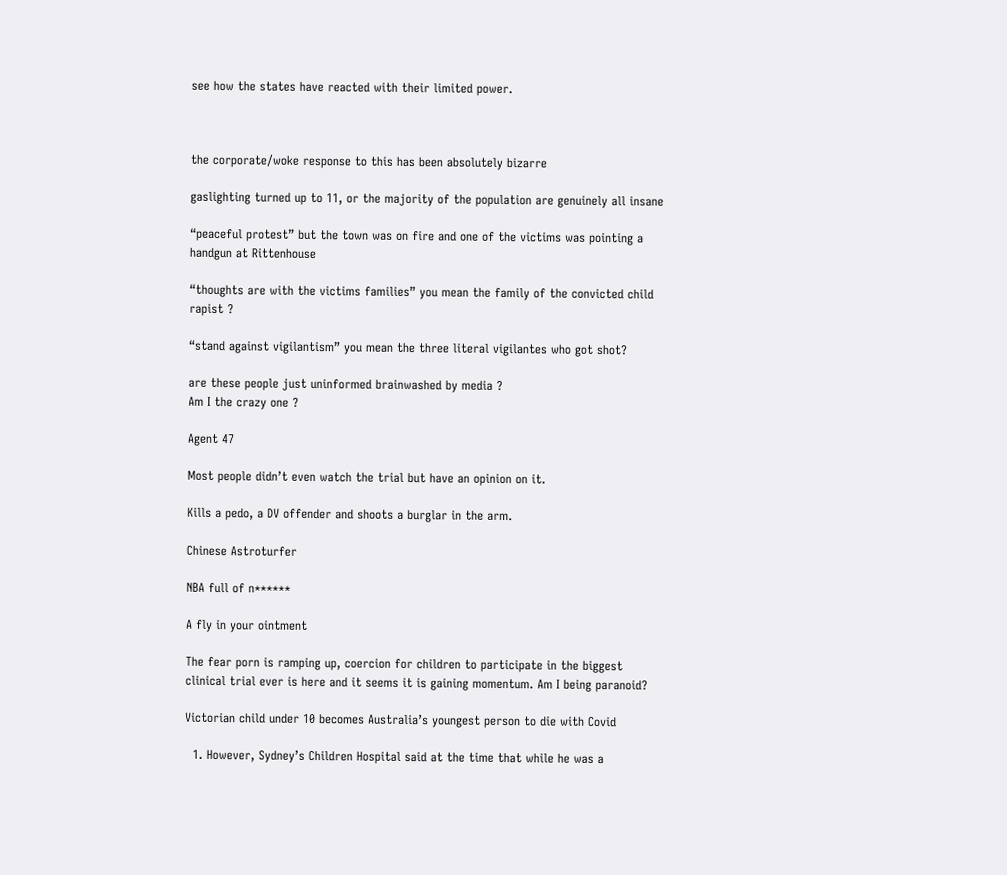see how the states have reacted with their limited power.



the corporate/woke response to this has been absolutely bizarre

gaslighting turned up to 11, or the majority of the population are genuinely all insane

“peaceful protest” but the town was on fire and one of the victims was pointing a handgun at Rittenhouse

“thoughts are with the victims families” you mean the family of the convicted child rapist ?

“stand against vigilantism” you mean the three literal vigilantes who got shot?

are these people just uninformed brainwashed by media ?
Am I the crazy one ?

Agent 47

Most people didn’t even watch the trial but have an opinion on it.

Kills a pedo, a DV offender and shoots a burglar in the arm.

Chinese Astroturfer

NBA full of n******

A fly in your ointment

The fear porn is ramping up, coercion for children to participate in the biggest clinical trial ever is here and it seems it is gaining momentum. Am I being paranoid?

Victorian child under 10 becomes Australia’s youngest person to die with Covid

  1. However, Sydney’s Children Hospital said at the time that while he was a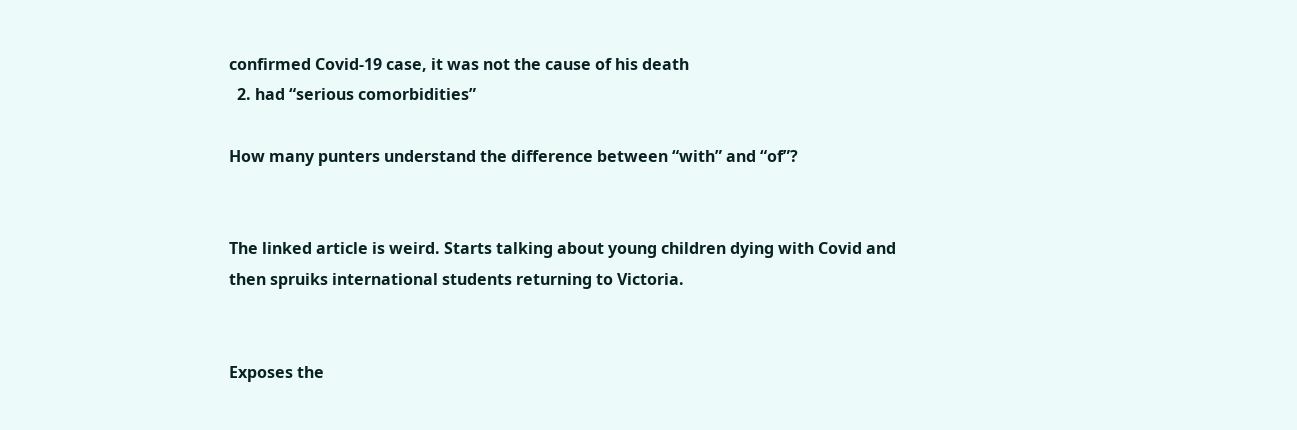confirmed Covid-19 case, it was not the cause of his death
  2. had “serious comorbidities”

How many punters understand the difference between “with” and “of”?


The linked article is weird. Starts talking about young children dying with Covid and then spruiks international students returning to Victoria.


Exposes the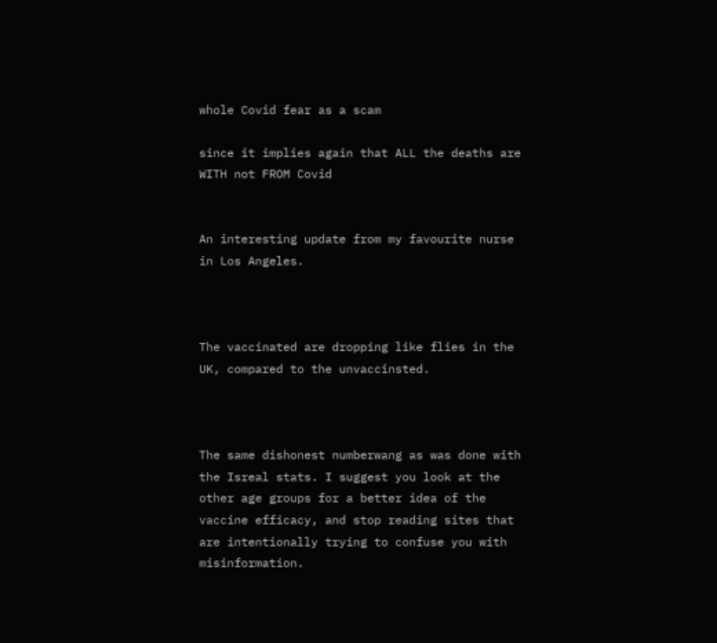whole Covid fear as a scam

since it implies again that ALL the deaths are WITH not FROM Covid


An interesting update from my favourite nurse in Los Angeles.



The vaccinated are dropping like flies in the UK, compared to the unvaccinsted.



The same dishonest numberwang as was done with the Isreal stats. I suggest you look at the other age groups for a better idea of the vaccine efficacy, and stop reading sites that are intentionally trying to confuse you with misinformation.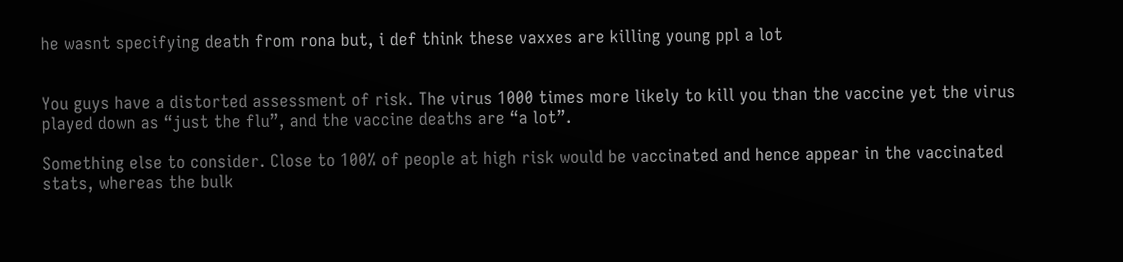he wasnt specifying death from rona but, i def think these vaxxes are killing young ppl a lot


You guys have a distorted assessment of risk. The virus 1000 times more likely to kill you than the vaccine yet the virus played down as “just the flu”, and the vaccine deaths are “a lot”.

Something else to consider. Close to 100% of people at high risk would be vaccinated and hence appear in the vaccinated stats, whereas the bulk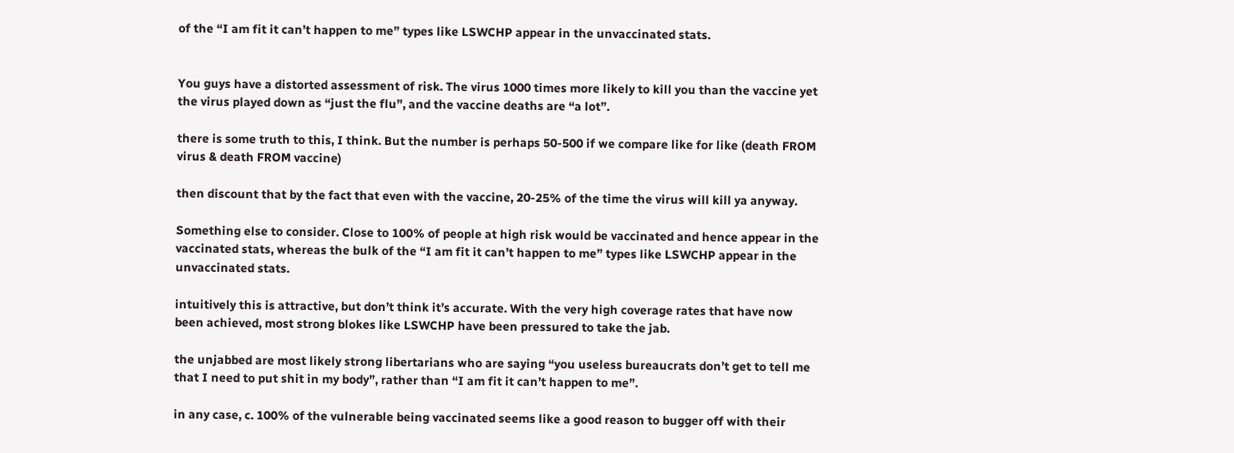of the “I am fit it can’t happen to me” types like LSWCHP appear in the unvaccinated stats.


You guys have a distorted assessment of risk. The virus 1000 times more likely to kill you than the vaccine yet the virus played down as “just the flu”, and the vaccine deaths are “a lot”.

there is some truth to this, I think. But the number is perhaps 50-500 if we compare like for like (death FROM virus & death FROM vaccine)

then discount that by the fact that even with the vaccine, 20-25% of the time the virus will kill ya anyway.

Something else to consider. Close to 100% of people at high risk would be vaccinated and hence appear in the vaccinated stats, whereas the bulk of the “I am fit it can’t happen to me” types like LSWCHP appear in the unvaccinated stats.

intuitively this is attractive, but don’t think it’s accurate. With the very high coverage rates that have now been achieved, most strong blokes like LSWCHP have been pressured to take the jab.

the unjabbed are most likely strong libertarians who are saying “you useless bureaucrats don’t get to tell me that I need to put shit in my body”, rather than “I am fit it can’t happen to me”.

in any case, c. 100% of the vulnerable being vaccinated seems like a good reason to bugger off with their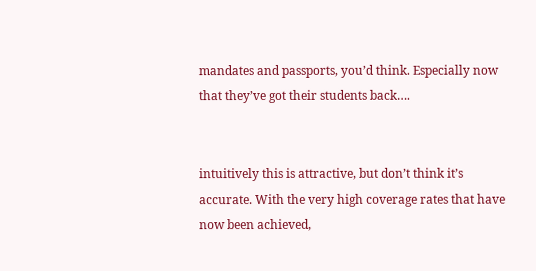mandates and passports, you’d think. Especially now that they’ve got their students back….


intuitively this is attractive, but don’t think it’s accurate. With the very high coverage rates that have now been achieved,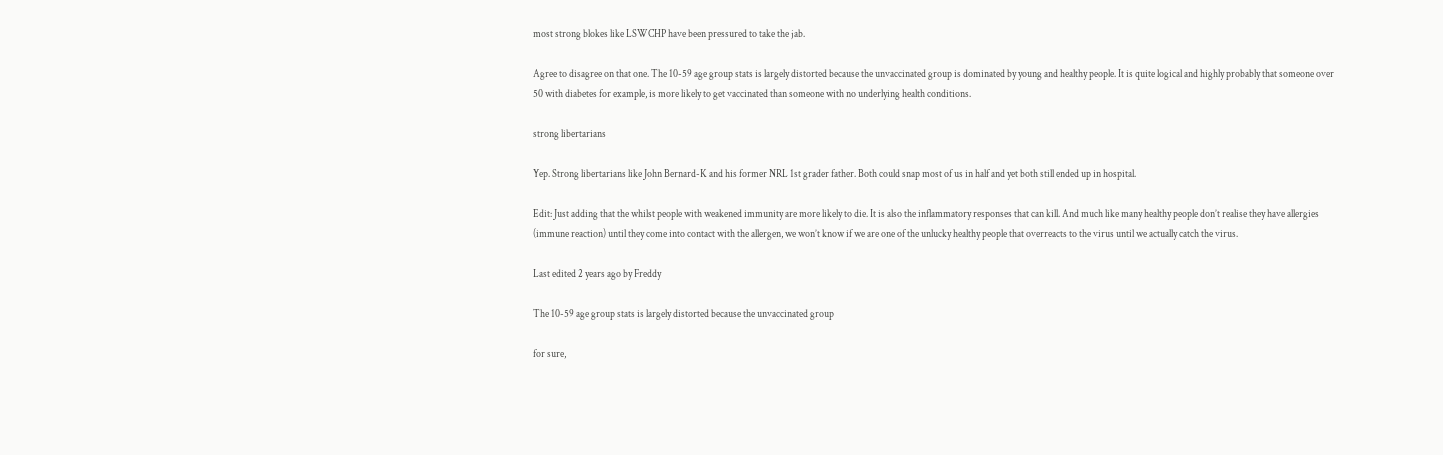most strong blokes like LSWCHP have been pressured to take the jab.

Agree to disagree on that one. The 10-59 age group stats is largely distorted because the unvaccinated group is dominated by young and healthy people. It is quite logical and highly probably that someone over 50 with diabetes for example, is more likely to get vaccinated than someone with no underlying health conditions.

strong libertarians

Yep. Strong libertarians like John Bernard-K and his former NRL 1st grader father. Both could snap most of us in half and yet both still ended up in hospital.

Edit: Just adding that the whilst people with weakened immunity are more likely to die. It is also the inflammatory responses that can kill. And much like many healthy people don’t realise they have allergies (immune reaction) until they come into contact with the allergen, we won’t know if we are one of the unlucky healthy people that overreacts to the virus until we actually catch the virus.

Last edited 2 years ago by Freddy

The 10-59 age group stats is largely distorted because the unvaccinated group

for sure,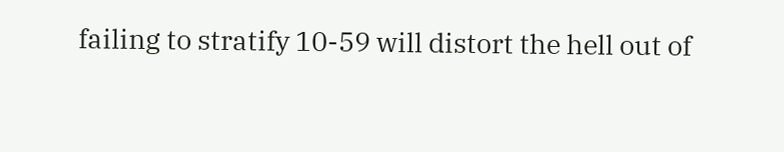failing to stratify 10-59 will distort the hell out of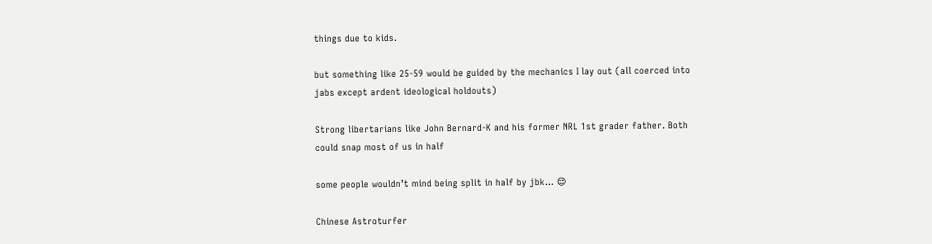things due to kids.

but something like 25-59 would be guided by the mechanics I lay out (all coerced into jabs except ardent ideological holdouts)

Strong libertarians like John Bernard-K and his former NRL 1st grader father. Both could snap most of us in half

some people wouldn’t mind being split in half by jbk… 😌

Chinese Astroturfer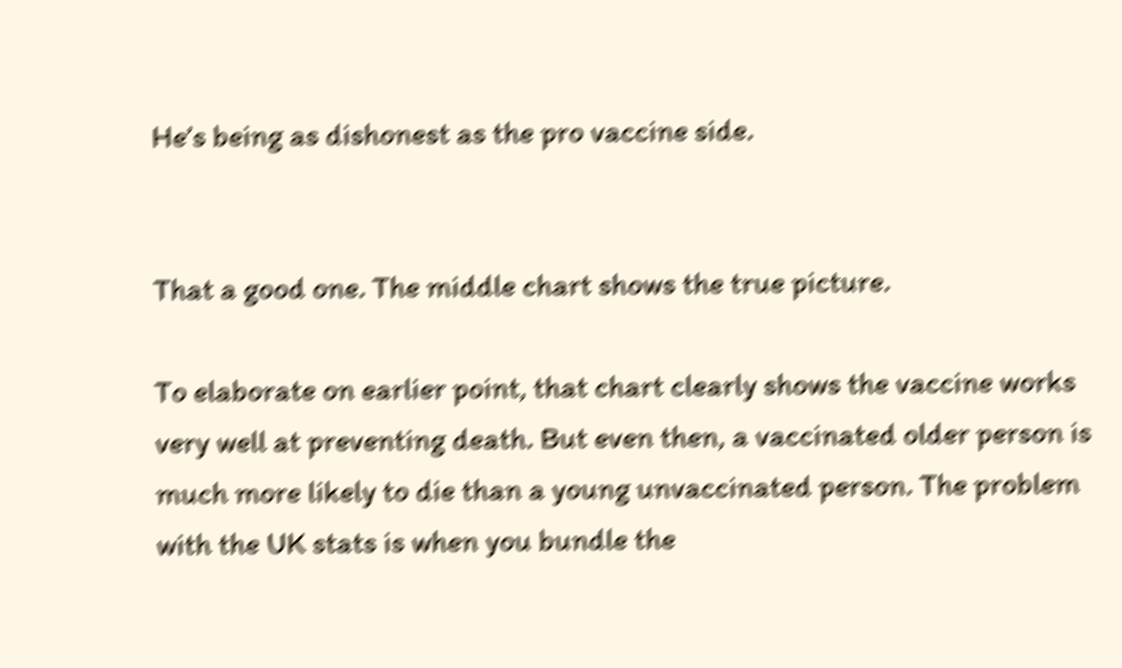He’s being as dishonest as the pro vaccine side.


That a good one. The middle chart shows the true picture.

To elaborate on earlier point, that chart clearly shows the vaccine works very well at preventing death. But even then, a vaccinated older person is much more likely to die than a young unvaccinated person. The problem with the UK stats is when you bundle the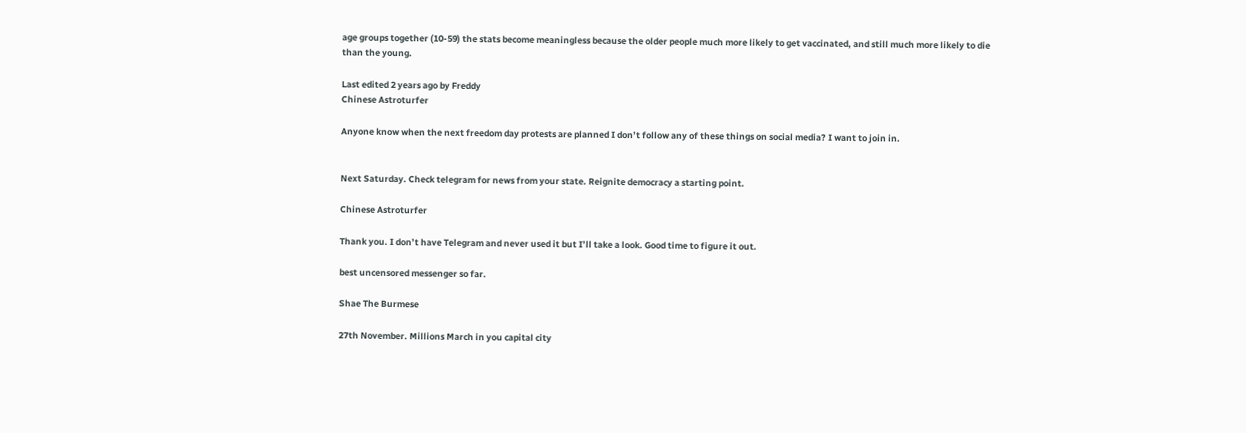age groups together (10-59) the stats become meaningless because the older people much more likely to get vaccinated, and still much more likely to die than the young.

Last edited 2 years ago by Freddy
Chinese Astroturfer

Anyone know when the next freedom day protests are planned I don’t follow any of these things on social media? I want to join in.


Next Saturday. Check telegram for news from your state. Reignite democracy a starting point.

Chinese Astroturfer

Thank you. I don’t have Telegram and never used it but I’ll take a look. Good time to figure it out.

best uncensored messenger so far.

Shae The Burmese

27th November. Millions March in you capital city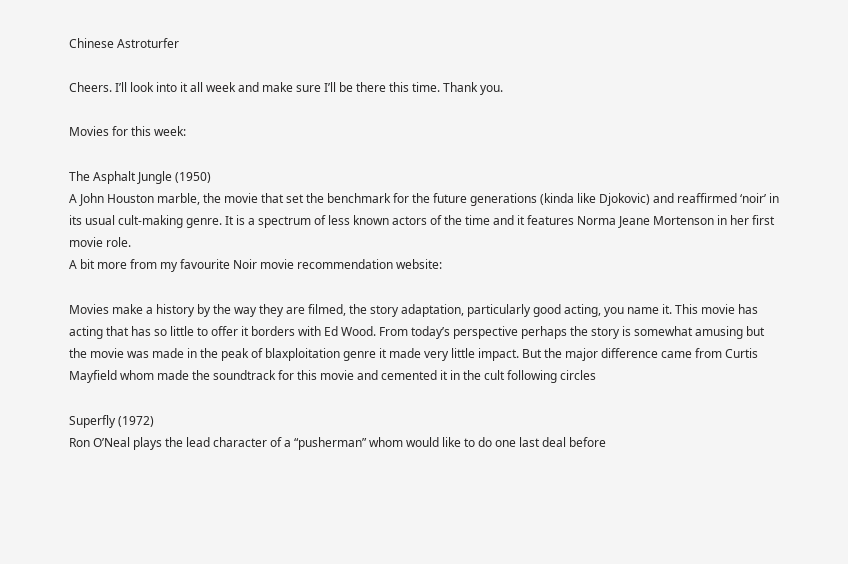Chinese Astroturfer

Cheers. I’ll look into it all week and make sure I’ll be there this time. Thank you.

Movies for this week:

The Asphalt Jungle (1950)
A John Houston marble, the movie that set the benchmark for the future generations (kinda like Djokovic) and reaffirmed ‘noir’ in its usual cult-making genre. It is a spectrum of less known actors of the time and it features Norma Jeane Mortenson in her first movie role.
A bit more from my favourite Noir movie recommendation website:

Movies make a history by the way they are filmed, the story adaptation, particularly good acting, you name it. This movie has acting that has so little to offer it borders with Ed Wood. From today’s perspective perhaps the story is somewhat amusing but the movie was made in the peak of blaxploitation genre it made very little impact. But the major difference came from Curtis Mayfield whom made the soundtrack for this movie and cemented it in the cult following circles

Superfly (1972)
Ron O’Neal plays the lead character of a “pusherman” whom would like to do one last deal before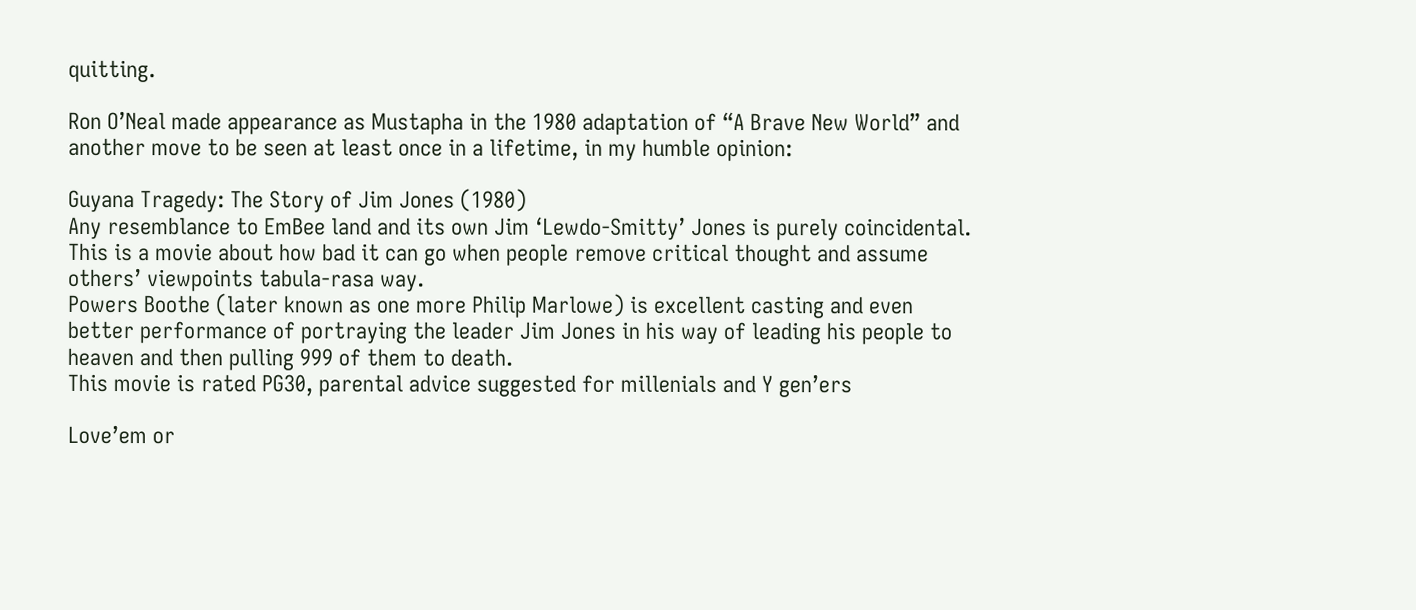quitting.

Ron O’Neal made appearance as Mustapha in the 1980 adaptation of “A Brave New World” and another move to be seen at least once in a lifetime, in my humble opinion:

Guyana Tragedy: The Story of Jim Jones (1980)
Any resemblance to EmBee land and its own Jim ‘Lewdo-Smitty’ Jones is purely coincidental.
This is a movie about how bad it can go when people remove critical thought and assume others’ viewpoints tabula-rasa way.
Powers Boothe (later known as one more Philip Marlowe) is excellent casting and even better performance of portraying the leader Jim Jones in his way of leading his people to heaven and then pulling 999 of them to death.
This movie is rated PG30, parental advice suggested for millenials and Y gen’ers

Love’em or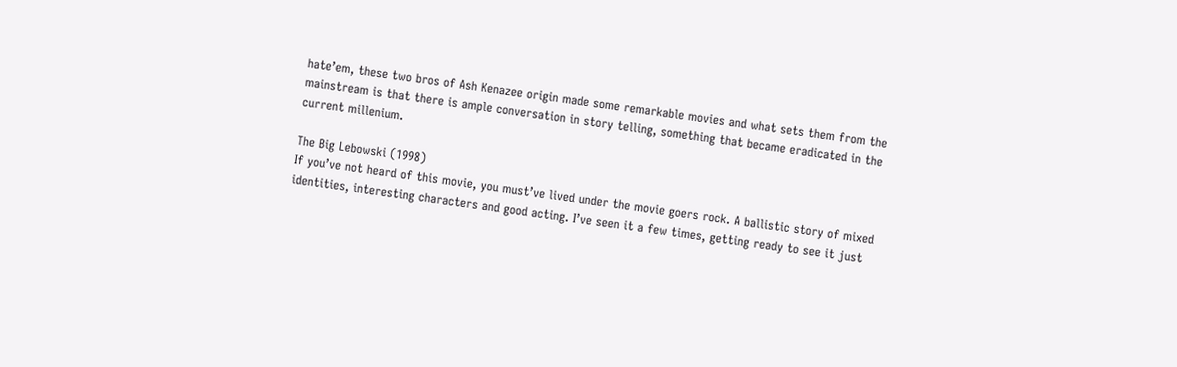hate’em, these two bros of Ash Kenazee origin made some remarkable movies and what sets them from the mainstream is that there is ample conversation in story telling, something that became eradicated in the current millenium.

The Big Lebowski (1998)
If you’ve not heard of this movie, you must’ve lived under the movie goers rock. A ballistic story of mixed identities, interesting characters and good acting. I’ve seen it a few times, getting ready to see it just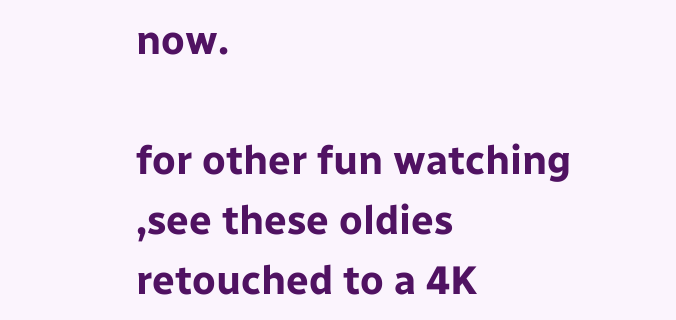now.

for other fun watching ,see these oldies retouched to a 4K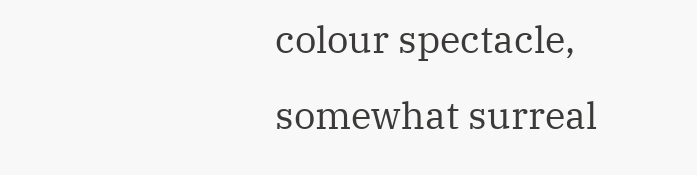colour spectacle, somewhat surreal